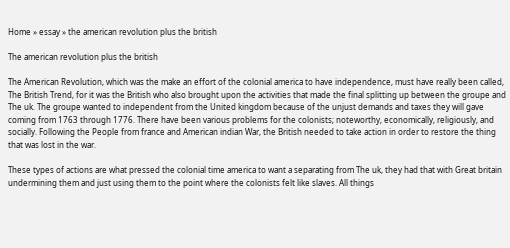Home » essay » the american revolution plus the british

The american revolution plus the british

The American Revolution, which was the make an effort of the colonial america to have independence, must have really been called, The British Trend, for it was the British who also brought upon the activities that made the final splitting up between the groupe and The uk. The groupe wanted to independent from the United kingdom because of the unjust demands and taxes they will gave coming from 1763 through 1776. There have been various problems for the colonists; noteworthy, economically, religiously, and socially. Following the People from france and American indian War, the British needed to take action in order to restore the thing that was lost in the war.

These types of actions are what pressed the colonial time america to want a separating from The uk, they had that with Great britain undermining them and just using them to the point where the colonists felt like slaves. All things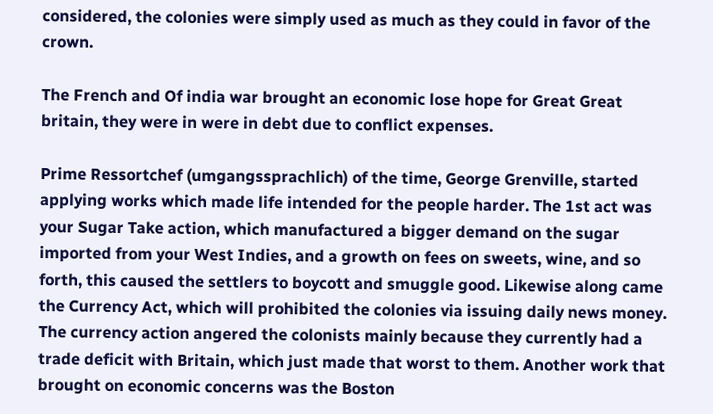considered, the colonies were simply used as much as they could in favor of the crown.

The French and Of india war brought an economic lose hope for Great Great britain, they were in were in debt due to conflict expenses.

Prime Ressortchef (umgangssprachlich) of the time, George Grenville, started applying works which made life intended for the people harder. The 1st act was your Sugar Take action, which manufactured a bigger demand on the sugar imported from your West Indies, and a growth on fees on sweets, wine, and so forth, this caused the settlers to boycott and smuggle good. Likewise along came the Currency Act, which will prohibited the colonies via issuing daily news money. The currency action angered the colonists mainly because they currently had a trade deficit with Britain, which just made that worst to them. Another work that brought on economic concerns was the Boston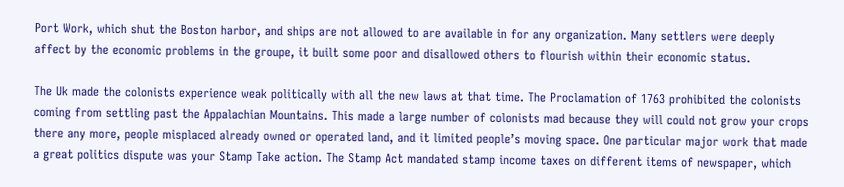Port Work, which shut the Boston harbor, and ships are not allowed to are available in for any organization. Many settlers were deeply affect by the economic problems in the groupe, it built some poor and disallowed others to flourish within their economic status.

The Uk made the colonists experience weak politically with all the new laws at that time. The Proclamation of 1763 prohibited the colonists coming from settling past the Appalachian Mountains. This made a large number of colonists mad because they will could not grow your crops there any more, people misplaced already owned or operated land, and it limited people’s moving space. One particular major work that made a great politics dispute was your Stamp Take action. The Stamp Act mandated stamp income taxes on different items of newspaper, which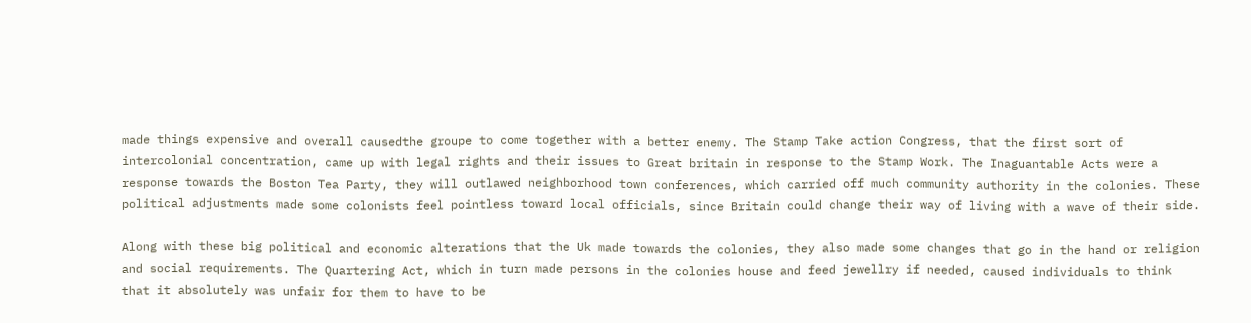made things expensive and overall causedthe groupe to come together with a better enemy. The Stamp Take action Congress, that the first sort of intercolonial concentration, came up with legal rights and their issues to Great britain in response to the Stamp Work. The Inaguantable Acts were a response towards the Boston Tea Party, they will outlawed neighborhood town conferences, which carried off much community authority in the colonies. These political adjustments made some colonists feel pointless toward local officials, since Britain could change their way of living with a wave of their side.

Along with these big political and economic alterations that the Uk made towards the colonies, they also made some changes that go in the hand or religion and social requirements. The Quartering Act, which in turn made persons in the colonies house and feed jewellry if needed, caused individuals to think that it absolutely was unfair for them to have to be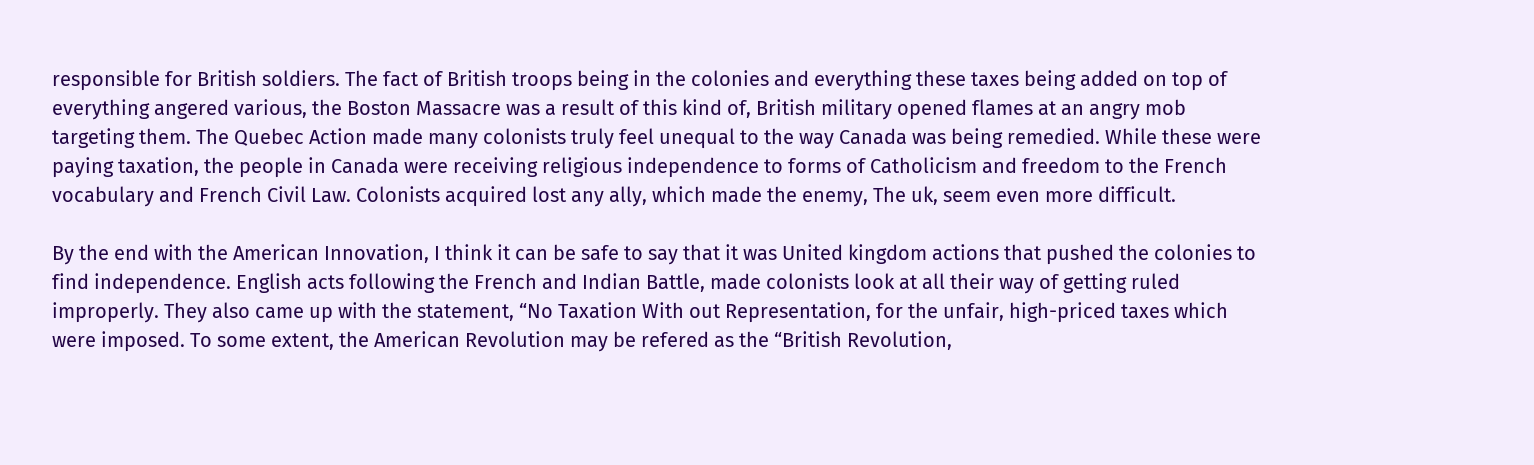responsible for British soldiers. The fact of British troops being in the colonies and everything these taxes being added on top of everything angered various, the Boston Massacre was a result of this kind of, British military opened flames at an angry mob targeting them. The Quebec Action made many colonists truly feel unequal to the way Canada was being remedied. While these were paying taxation, the people in Canada were receiving religious independence to forms of Catholicism and freedom to the French vocabulary and French Civil Law. Colonists acquired lost any ally, which made the enemy, The uk, seem even more difficult.

By the end with the American Innovation, I think it can be safe to say that it was United kingdom actions that pushed the colonies to find independence. English acts following the French and Indian Battle, made colonists look at all their way of getting ruled improperly. They also came up with the statement, “No Taxation With out Representation, for the unfair, high-priced taxes which were imposed. To some extent, the American Revolution may be refered as the “British Revolution,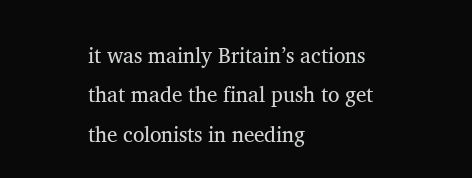it was mainly Britain’s actions that made the final push to get the colonists in needing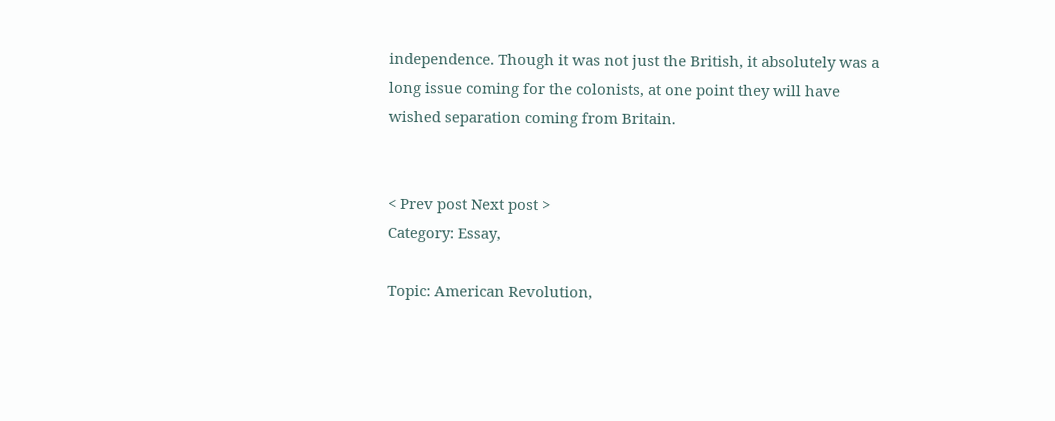independence. Though it was not just the British, it absolutely was a long issue coming for the colonists, at one point they will have wished separation coming from Britain.


< Prev post Next post >
Category: Essay,

Topic: American Revolution,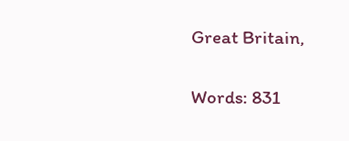Great Britain,

Words: 831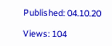Published: 04.10.20

Views: 104